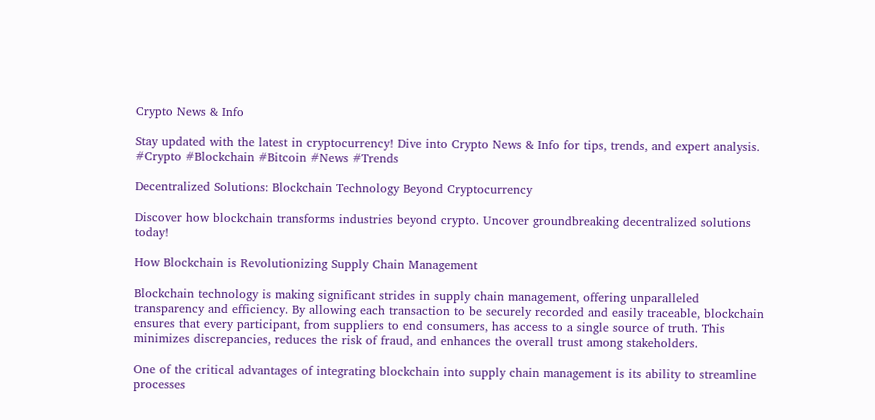Crypto News & Info

Stay updated with the latest in cryptocurrency! Dive into Crypto News & Info for tips, trends, and expert analysis. #Crypto #Blockchain #Bitcoin #News #Trends

Decentralized Solutions: Blockchain Technology Beyond Cryptocurrency

Discover how blockchain transforms industries beyond crypto. Uncover groundbreaking decentralized solutions today!

How Blockchain is Revolutionizing Supply Chain Management

Blockchain technology is making significant strides in supply chain management, offering unparalleled transparency and efficiency. By allowing each transaction to be securely recorded and easily traceable, blockchain ensures that every participant, from suppliers to end consumers, has access to a single source of truth. This minimizes discrepancies, reduces the risk of fraud, and enhances the overall trust among stakeholders.

One of the critical advantages of integrating blockchain into supply chain management is its ability to streamline processes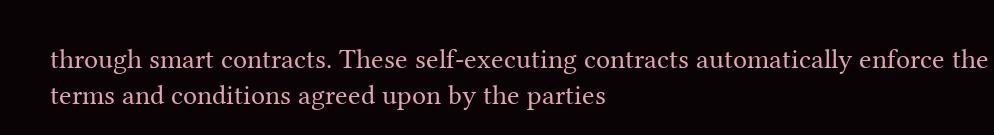through smart contracts. These self-executing contracts automatically enforce the terms and conditions agreed upon by the parties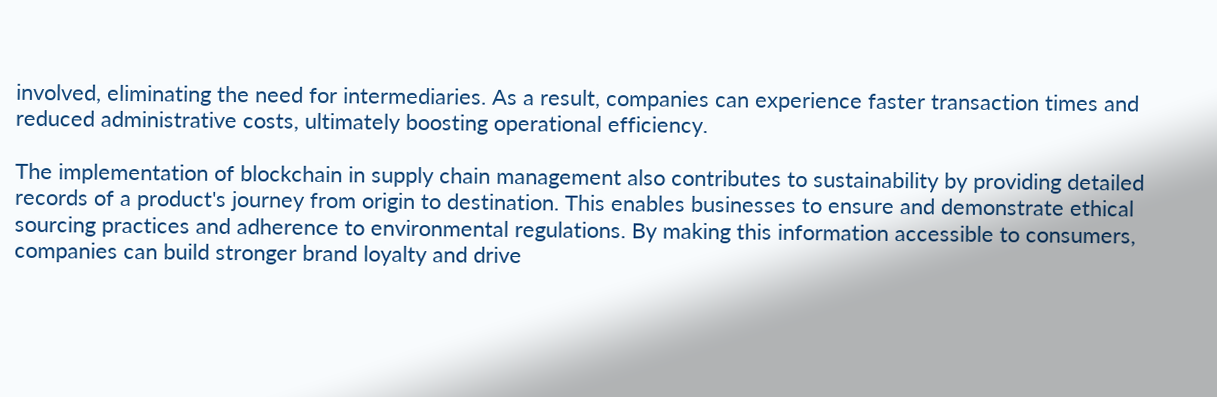involved, eliminating the need for intermediaries. As a result, companies can experience faster transaction times and reduced administrative costs, ultimately boosting operational efficiency.

The implementation of blockchain in supply chain management also contributes to sustainability by providing detailed records of a product's journey from origin to destination. This enables businesses to ensure and demonstrate ethical sourcing practices and adherence to environmental regulations. By making this information accessible to consumers, companies can build stronger brand loyalty and drive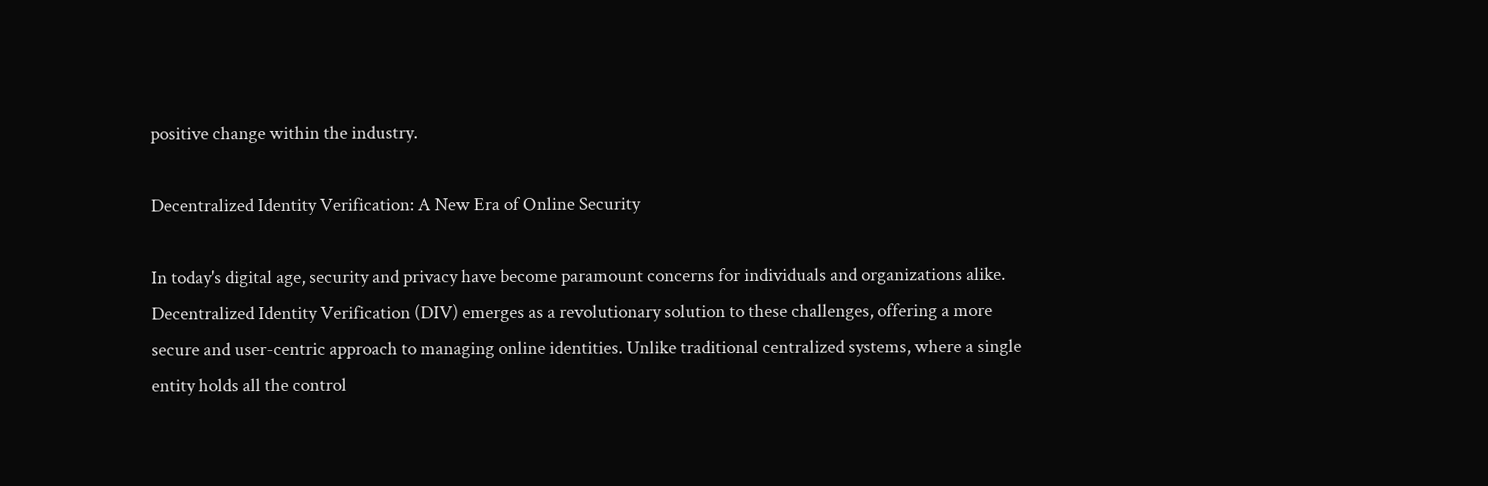positive change within the industry.

Decentralized Identity Verification: A New Era of Online Security

In today's digital age, security and privacy have become paramount concerns for individuals and organizations alike. Decentralized Identity Verification (DIV) emerges as a revolutionary solution to these challenges, offering a more secure and user-centric approach to managing online identities. Unlike traditional centralized systems, where a single entity holds all the control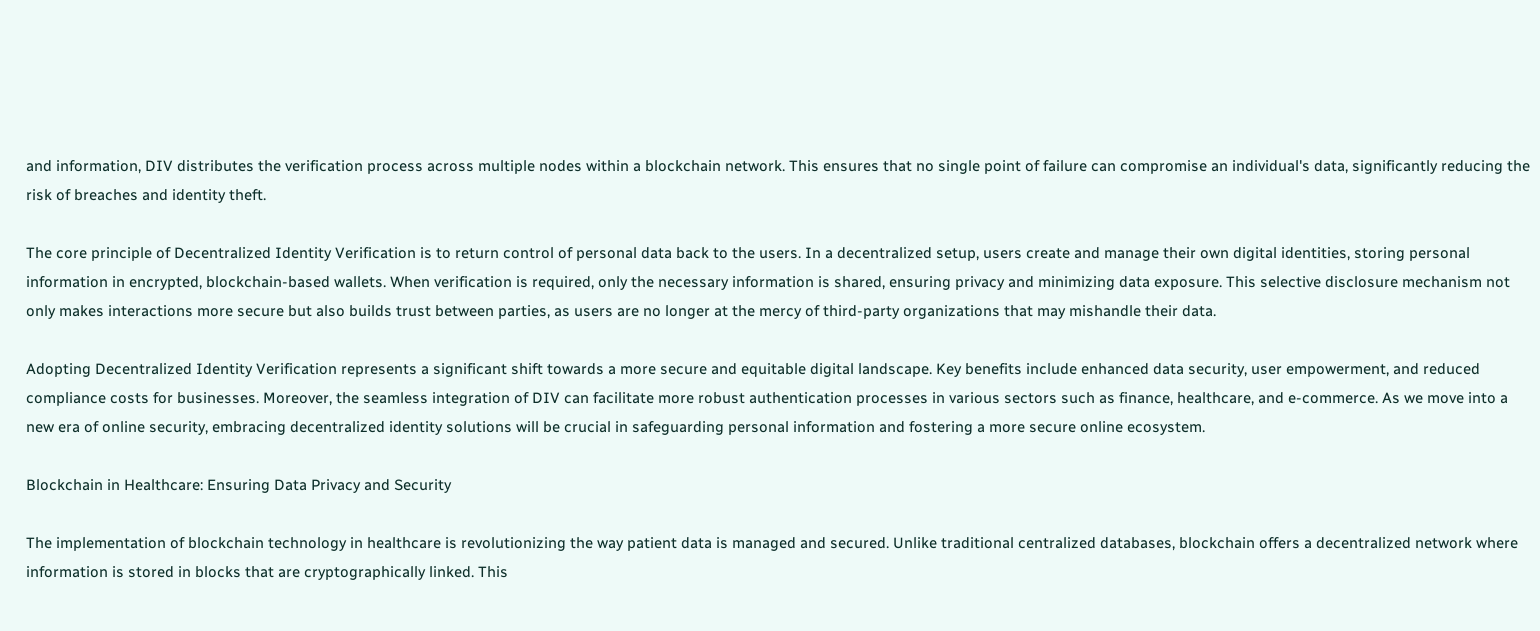and information, DIV distributes the verification process across multiple nodes within a blockchain network. This ensures that no single point of failure can compromise an individual's data, significantly reducing the risk of breaches and identity theft.

The core principle of Decentralized Identity Verification is to return control of personal data back to the users. In a decentralized setup, users create and manage their own digital identities, storing personal information in encrypted, blockchain-based wallets. When verification is required, only the necessary information is shared, ensuring privacy and minimizing data exposure. This selective disclosure mechanism not only makes interactions more secure but also builds trust between parties, as users are no longer at the mercy of third-party organizations that may mishandle their data.

Adopting Decentralized Identity Verification represents a significant shift towards a more secure and equitable digital landscape. Key benefits include enhanced data security, user empowerment, and reduced compliance costs for businesses. Moreover, the seamless integration of DIV can facilitate more robust authentication processes in various sectors such as finance, healthcare, and e-commerce. As we move into a new era of online security, embracing decentralized identity solutions will be crucial in safeguarding personal information and fostering a more secure online ecosystem.

Blockchain in Healthcare: Ensuring Data Privacy and Security

The implementation of blockchain technology in healthcare is revolutionizing the way patient data is managed and secured. Unlike traditional centralized databases, blockchain offers a decentralized network where information is stored in blocks that are cryptographically linked. This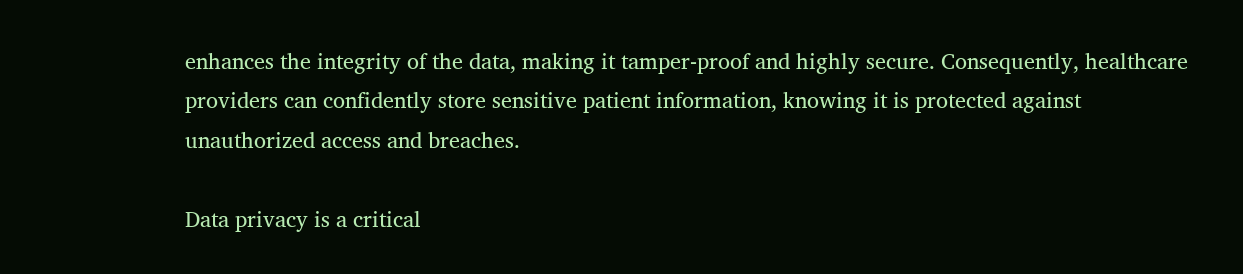enhances the integrity of the data, making it tamper-proof and highly secure. Consequently, healthcare providers can confidently store sensitive patient information, knowing it is protected against unauthorized access and breaches.

Data privacy is a critical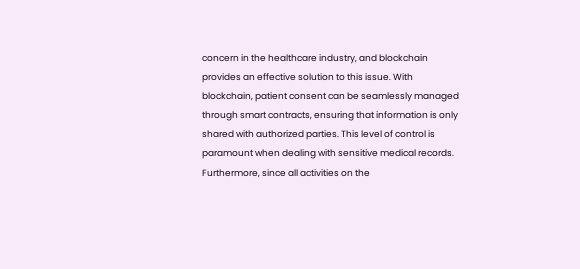concern in the healthcare industry, and blockchain provides an effective solution to this issue. With blockchain, patient consent can be seamlessly managed through smart contracts, ensuring that information is only shared with authorized parties. This level of control is paramount when dealing with sensitive medical records. Furthermore, since all activities on the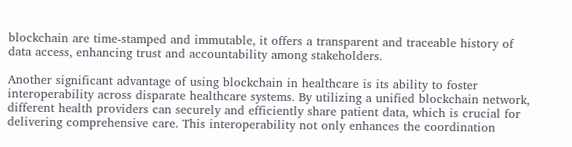blockchain are time-stamped and immutable, it offers a transparent and traceable history of data access, enhancing trust and accountability among stakeholders.

Another significant advantage of using blockchain in healthcare is its ability to foster interoperability across disparate healthcare systems. By utilizing a unified blockchain network, different health providers can securely and efficiently share patient data, which is crucial for delivering comprehensive care. This interoperability not only enhances the coordination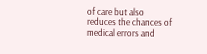of care but also reduces the chances of medical errors and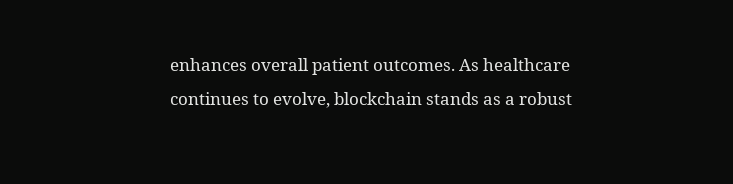enhances overall patient outcomes. As healthcare continues to evolve, blockchain stands as a robust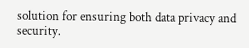solution for ensuring both data privacy and security.